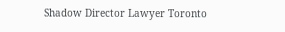Shadow Director Lawyer Toronto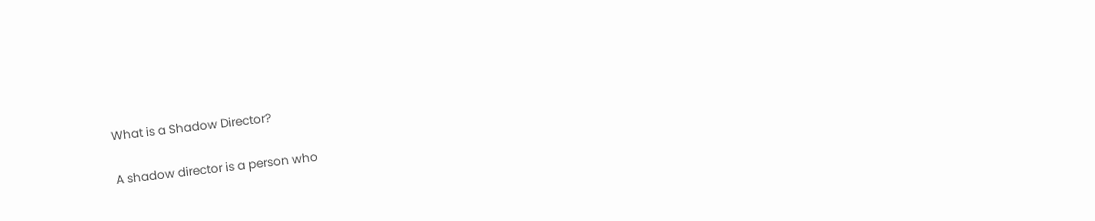What is a Shadow Director?

A shadow director is a person who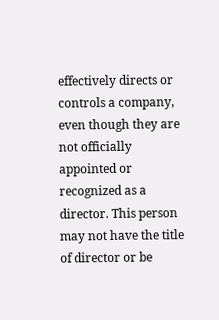effectively directs or controls a company, even though they are not officially appointed or recognized as a director. This person may not have the title of director or be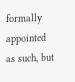formally appointed as such, but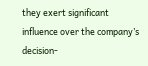they exert significant influence over the company’s decision-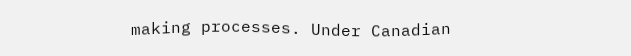making processes. Under Canadian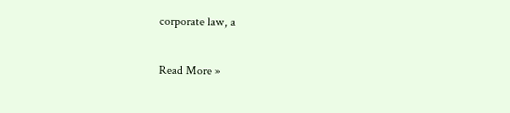corporate law, a

Read More »